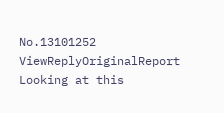No.13101252 ViewReplyOriginalReport
Looking at this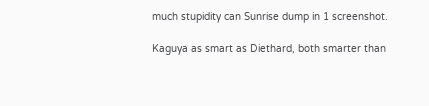much stupidity can Sunrise dump in 1 screenshot.

Kaguya as smart as Diethard, both smarter than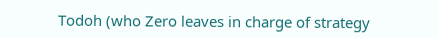Todoh (who Zero leaves in charge of strategy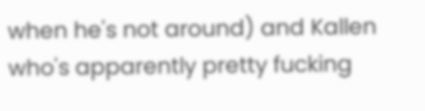when he's not around) and Kallen who's apparently pretty fucking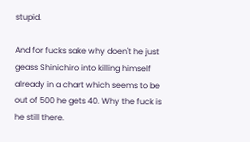stupid.

And for fucks sake why doen't he just geass Shinichiro into killing himself already in a chart which seems to be out of 500 he gets 40. Why the fuck is he still there.